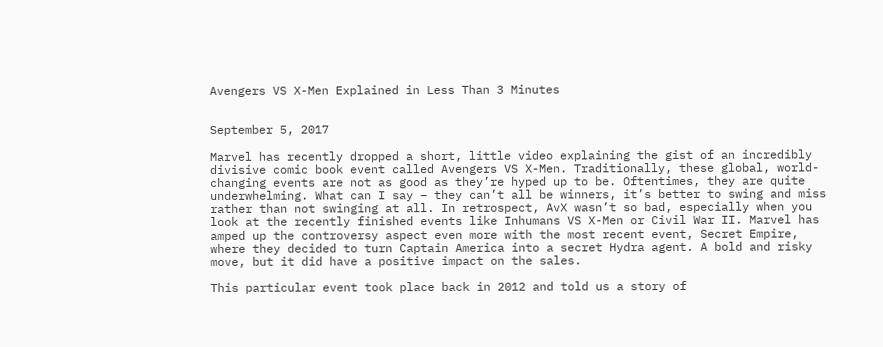Avengers VS X-Men Explained in Less Than 3 Minutes


September 5, 2017

Marvel has recently dropped a short, little video explaining the gist of an incredibly divisive comic book event called Avengers VS X-Men. Traditionally, these global, world-changing events are not as good as they’re hyped up to be. Oftentimes, they are quite underwhelming. What can I say – they can’t all be winners, it’s better to swing and miss rather than not swinging at all. In retrospect, AvX wasn’t so bad, especially when you look at the recently finished events like Inhumans VS X-Men or Civil War II. Marvel has amped up the controversy aspect even more with the most recent event, Secret Empire, where they decided to turn Captain America into a secret Hydra agent. A bold and risky move, but it did have a positive impact on the sales.

This particular event took place back in 2012 and told us a story of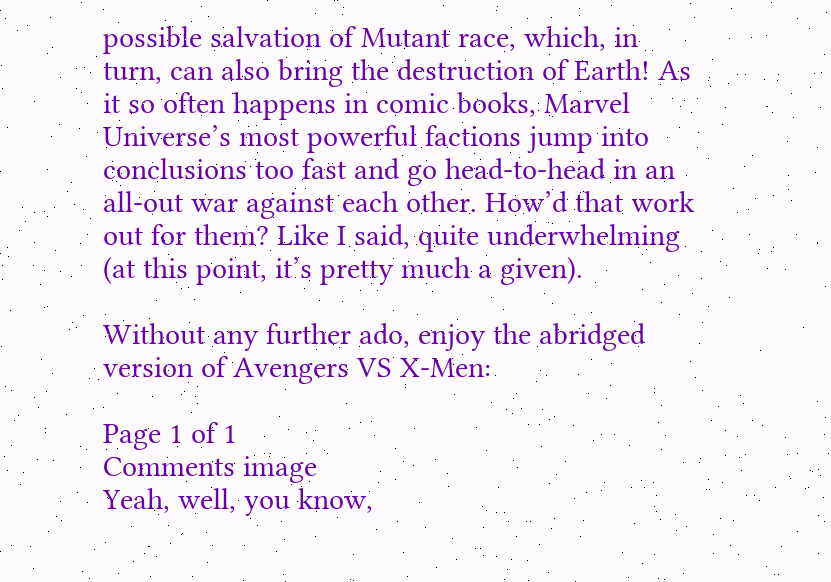possible salvation of Mutant race, which, in turn, can also bring the destruction of Earth! As it so often happens in comic books, Marvel Universe’s most powerful factions jump into conclusions too fast and go head-to-head in an all-out war against each other. How’d that work out for them? Like I said, quite underwhelming (at this point, it’s pretty much a given).

Without any further ado, enjoy the abridged version of Avengers VS X-Men:

Page 1 of 1
Comments image
Yeah, well, you know,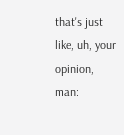that's just like, uh, your opinion, man: